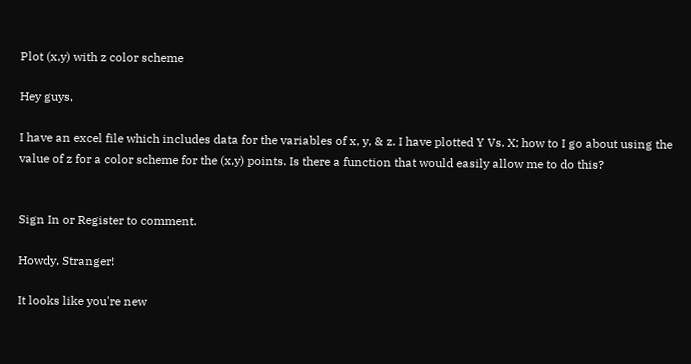Plot (x,y) with z color scheme

Hey guys,

I have an excel file which includes data for the variables of x, y, & z. I have plotted Y Vs. X; how to I go about using the value of z for a color scheme for the (x,y) points. Is there a function that would easily allow me to do this?


Sign In or Register to comment.

Howdy, Stranger!

It looks like you're new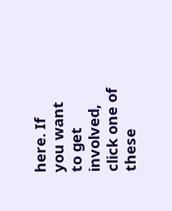here. If you want to get involved, click one of these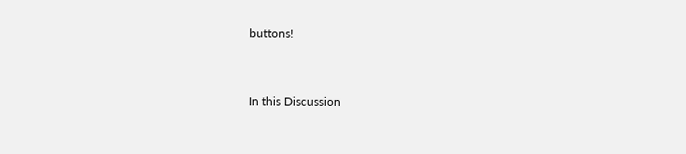buttons!


In this Discussion